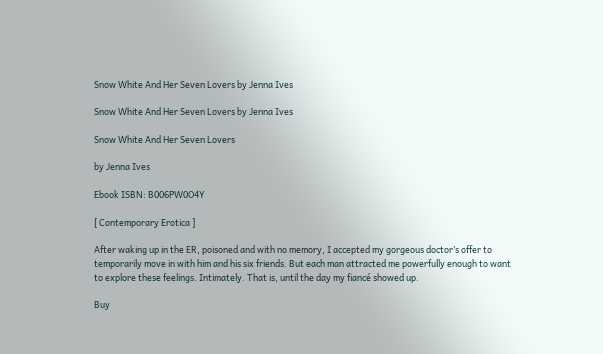Snow White And Her Seven Lovers by Jenna Ives

Snow White And Her Seven Lovers by Jenna Ives

Snow White And Her Seven Lovers

by Jenna Ives

Ebook ISBN: B006PW0O4Y

[ Contemporary Erotica ]

After waking up in the ER, poisoned and with no memory, I accepted my gorgeous doctor’s offer to temporarily move in with him and his six friends. But each man attracted me powerfully enough to want to explore these feelings. Intimately. That is, until the day my fiancé showed up.

Buy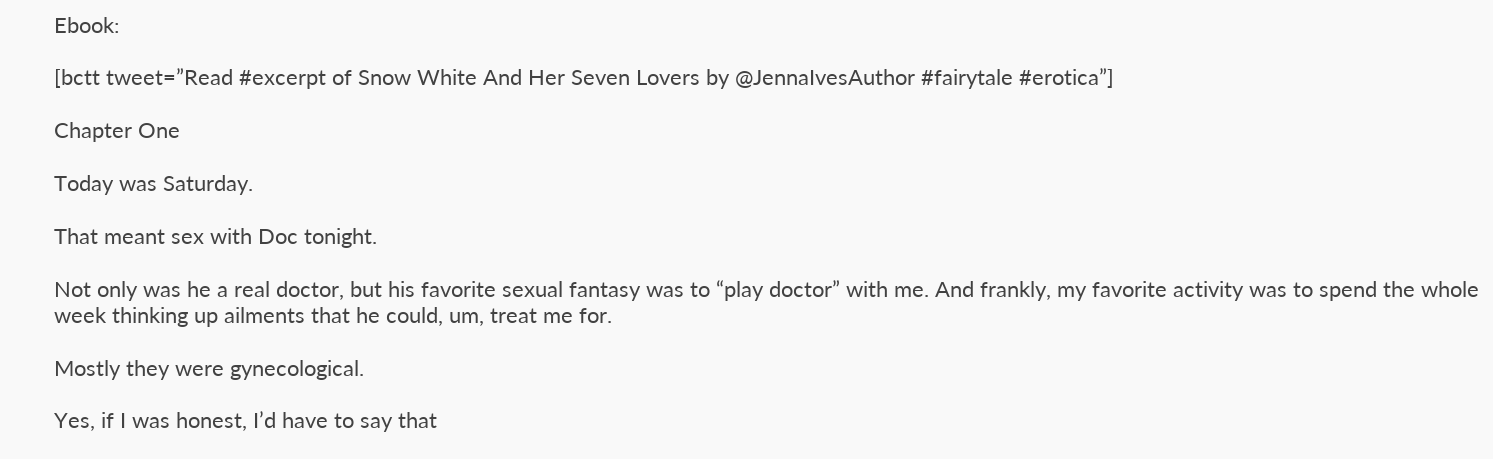Ebook:

[bctt tweet=”Read #excerpt of Snow White And Her Seven Lovers by @JennaIvesAuthor #fairytale #erotica”]

Chapter One

Today was Saturday.

That meant sex with Doc tonight.

Not only was he a real doctor, but his favorite sexual fantasy was to “play doctor” with me. And frankly, my favorite activity was to spend the whole week thinking up ailments that he could, um, treat me for.

Mostly they were gynecological.

Yes, if I was honest, I’d have to say that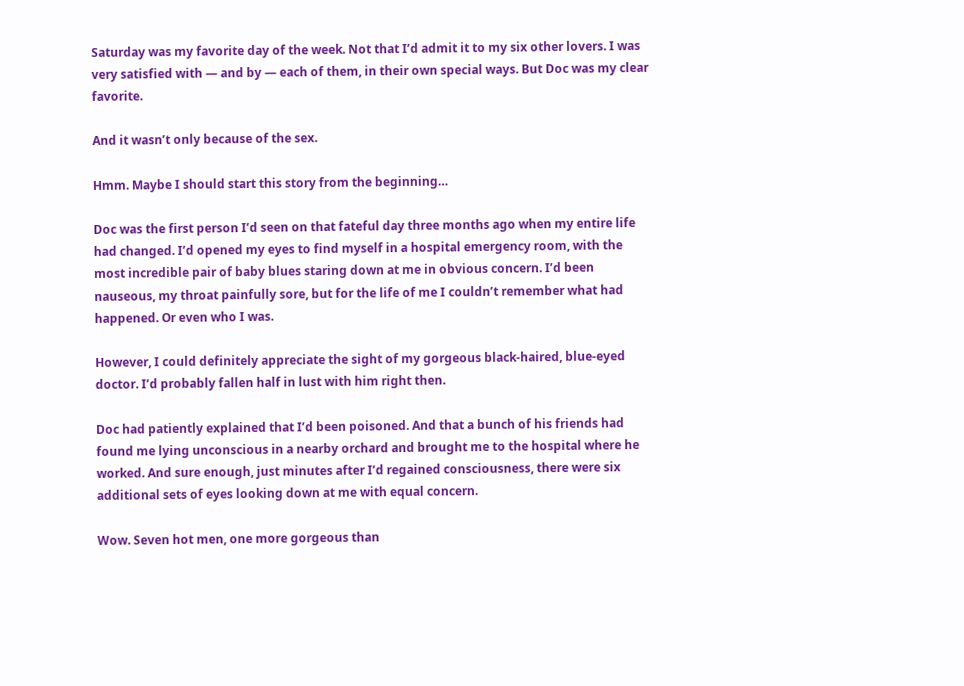Saturday was my favorite day of the week. Not that I’d admit it to my six other lovers. I was very satisfied with — and by — each of them, in their own special ways. But Doc was my clear favorite.

And it wasn’t only because of the sex.

Hmm. Maybe I should start this story from the beginning…

Doc was the first person I’d seen on that fateful day three months ago when my entire life had changed. I’d opened my eyes to find myself in a hospital emergency room, with the most incredible pair of baby blues staring down at me in obvious concern. I’d been nauseous, my throat painfully sore, but for the life of me I couldn’t remember what had happened. Or even who I was.

However, I could definitely appreciate the sight of my gorgeous black-haired, blue-eyed doctor. I’d probably fallen half in lust with him right then.

Doc had patiently explained that I’d been poisoned. And that a bunch of his friends had found me lying unconscious in a nearby orchard and brought me to the hospital where he worked. And sure enough, just minutes after I’d regained consciousness, there were six additional sets of eyes looking down at me with equal concern.

Wow. Seven hot men, one more gorgeous than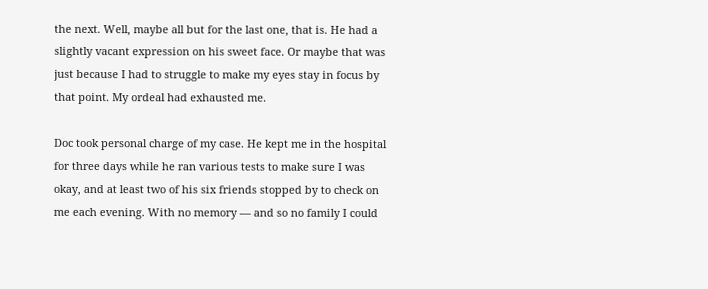the next. Well, maybe all but for the last one, that is. He had a slightly vacant expression on his sweet face. Or maybe that was just because I had to struggle to make my eyes stay in focus by that point. My ordeal had exhausted me.

Doc took personal charge of my case. He kept me in the hospital for three days while he ran various tests to make sure I was okay, and at least two of his six friends stopped by to check on me each evening. With no memory — and so no family I could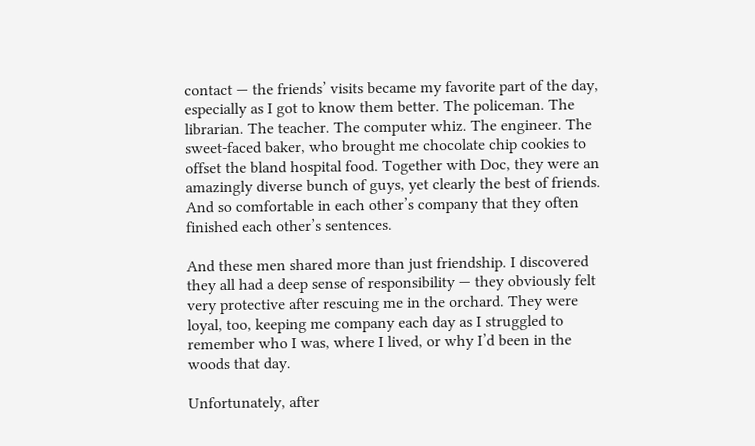contact — the friends’ visits became my favorite part of the day, especially as I got to know them better. The policeman. The librarian. The teacher. The computer whiz. The engineer. The sweet-faced baker, who brought me chocolate chip cookies to offset the bland hospital food. Together with Doc, they were an amazingly diverse bunch of guys, yet clearly the best of friends. And so comfortable in each other’s company that they often finished each other’s sentences.

And these men shared more than just friendship. I discovered they all had a deep sense of responsibility — they obviously felt very protective after rescuing me in the orchard. They were loyal, too, keeping me company each day as I struggled to remember who I was, where I lived, or why I’d been in the woods that day.

Unfortunately, after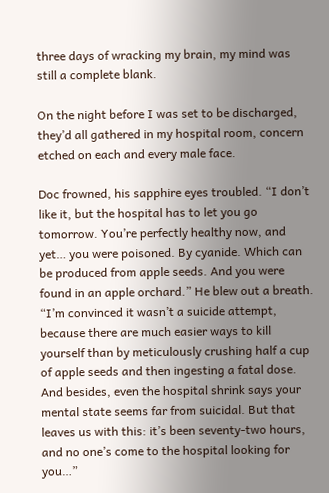three days of wracking my brain, my mind was still a complete blank.

On the night before I was set to be discharged, they’d all gathered in my hospital room, concern etched on each and every male face.

Doc frowned, his sapphire eyes troubled. “I don’t like it, but the hospital has to let you go tomorrow. You’re perfectly healthy now, and yet… you were poisoned. By cyanide. Which can be produced from apple seeds. And you were found in an apple orchard.” He blew out a breath. “I’m convinced it wasn’t a suicide attempt, because there are much easier ways to kill yourself than by meticulously crushing half a cup of apple seeds and then ingesting a fatal dose. And besides, even the hospital shrink says your mental state seems far from suicidal. But that leaves us with this: it’s been seventy-two hours, and no one’s come to the hospital looking for you…”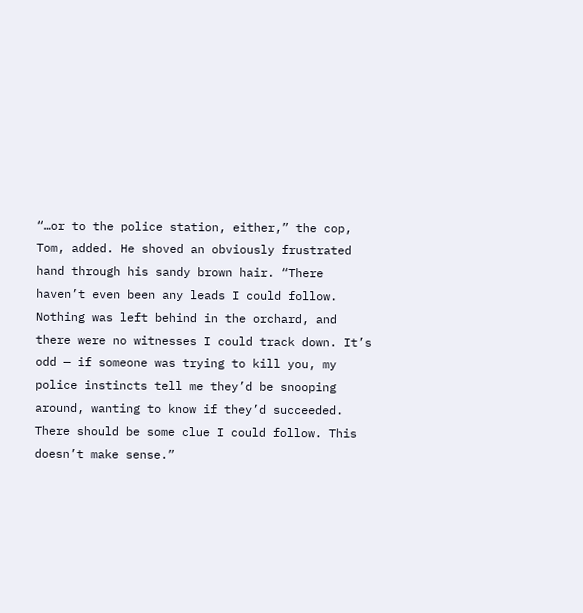“…or to the police station, either,” the cop, Tom, added. He shoved an obviously frustrated hand through his sandy brown hair. “There haven’t even been any leads I could follow. Nothing was left behind in the orchard, and there were no witnesses I could track down. It’s odd — if someone was trying to kill you, my police instincts tell me they’d be snooping around, wanting to know if they’d succeeded. There should be some clue I could follow. This doesn’t make sense.”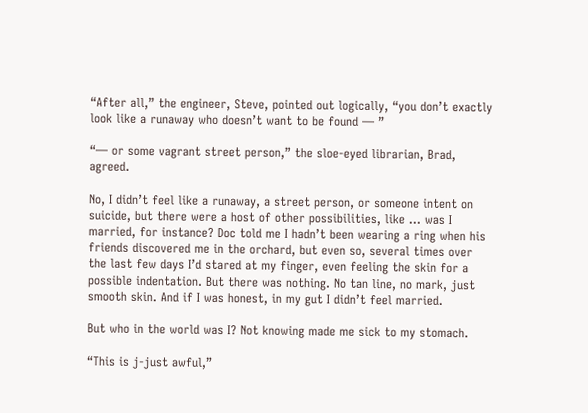“After all,” the engineer, Steve, pointed out logically, “you don’t exactly look like a runaway who doesn’t want to be found — ”

“— or some vagrant street person,” the sloe-eyed librarian, Brad, agreed.

No, I didn’t feel like a runaway, a street person, or someone intent on suicide, but there were a host of other possibilities, like … was I married, for instance? Doc told me I hadn’t been wearing a ring when his friends discovered me in the orchard, but even so, several times over the last few days I’d stared at my finger, even feeling the skin for a possible indentation. But there was nothing. No tan line, no mark, just smooth skin. And if I was honest, in my gut I didn’t feel married.

But who in the world was I? Not knowing made me sick to my stomach.

“This is j-just awful,”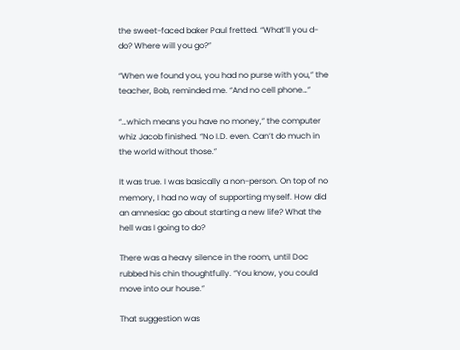the sweet-faced baker Paul fretted. “What’ll you d-do? Where will you go?”

“When we found you, you had no purse with you,” the teacher, Bob, reminded me. “And no cell phone…”

“…which means you have no money,” the computer whiz Jacob finished. “No I.D. even. Can’t do much in the world without those.”

It was true. I was basically a non-person. On top of no memory, I had no way of supporting myself. How did an amnesiac go about starting a new life? What the hell was I going to do?

There was a heavy silence in the room, until Doc rubbed his chin thoughtfully. “You know, you could move into our house.”

That suggestion was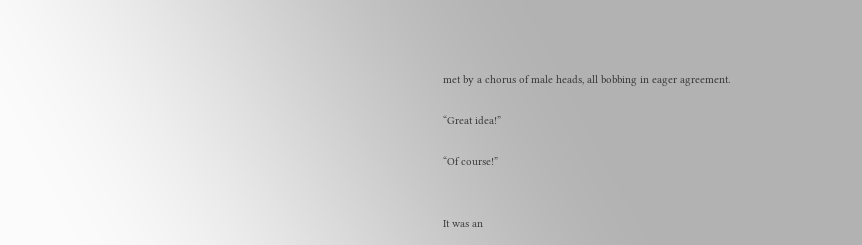met by a chorus of male heads, all bobbing in eager agreement.

“Great idea!”

“Of course!”


It was an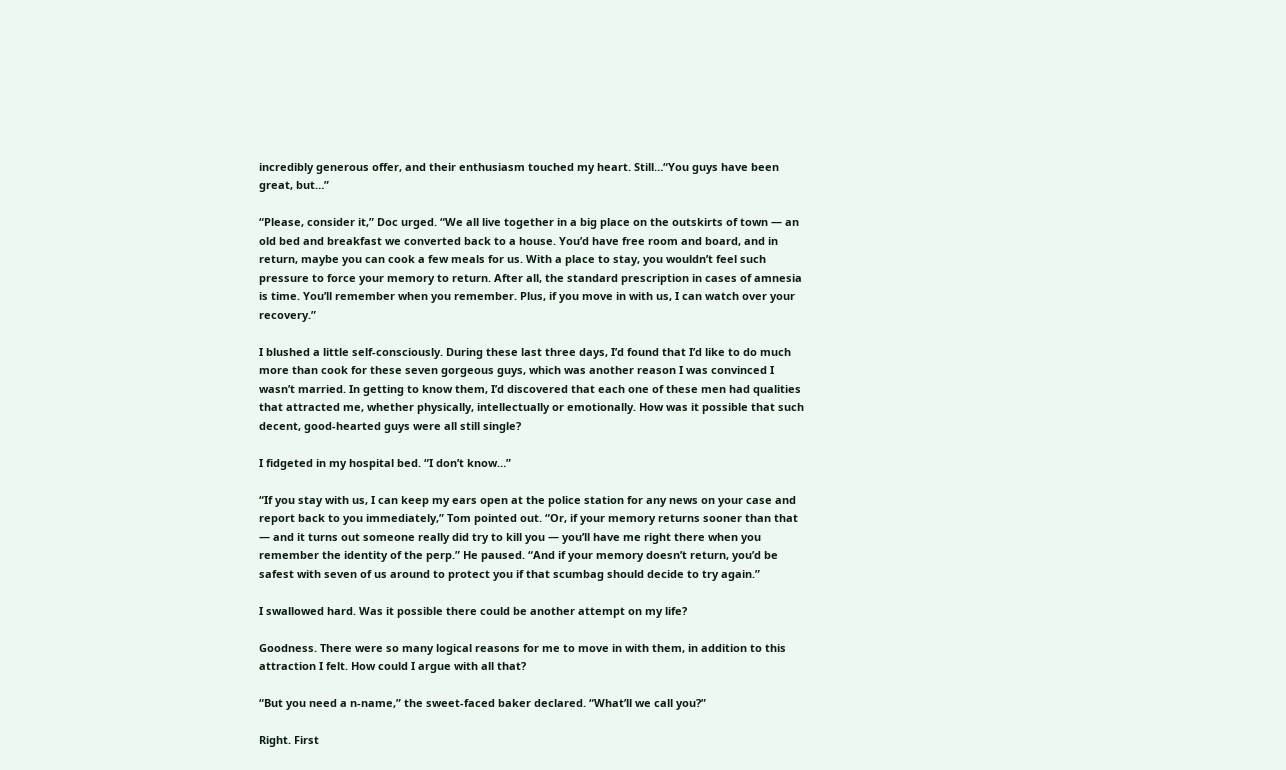incredibly generous offer, and their enthusiasm touched my heart. Still…“You guys have been great, but…”

“Please, consider it,” Doc urged. “We all live together in a big place on the outskirts of town — an old bed and breakfast we converted back to a house. You’d have free room and board, and in return, maybe you can cook a few meals for us. With a place to stay, you wouldn’t feel such pressure to force your memory to return. After all, the standard prescription in cases of amnesia is time. You’ll remember when you remember. Plus, if you move in with us, I can watch over your recovery.”

I blushed a little self-consciously. During these last three days, I’d found that I’d like to do much more than cook for these seven gorgeous guys, which was another reason I was convinced I wasn’t married. In getting to know them, I’d discovered that each one of these men had qualities that attracted me, whether physically, intellectually or emotionally. How was it possible that such decent, good-hearted guys were all still single?

I fidgeted in my hospital bed. “I don’t know…”

“If you stay with us, I can keep my ears open at the police station for any news on your case and report back to you immediately,” Tom pointed out. “Or, if your memory returns sooner than that — and it turns out someone really did try to kill you — you’ll have me right there when you remember the identity of the perp.” He paused. “And if your memory doesn’t return, you’d be safest with seven of us around to protect you if that scumbag should decide to try again.”

I swallowed hard. Was it possible there could be another attempt on my life?

Goodness. There were so many logical reasons for me to move in with them, in addition to this attraction I felt. How could I argue with all that?

“But you need a n-name,” the sweet-faced baker declared. “What’ll we call you?”

Right. First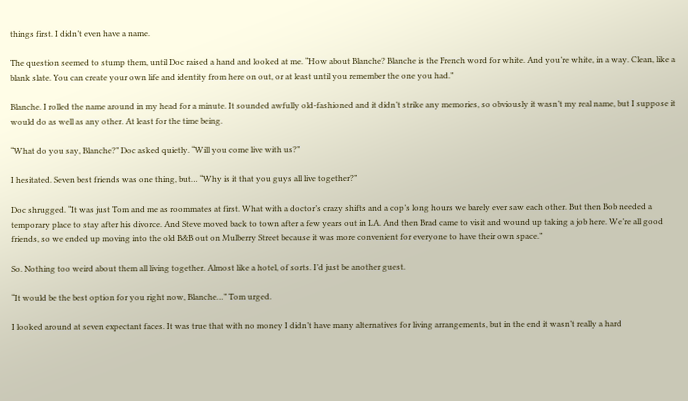things first. I didn’t even have a name.

The question seemed to stump them, until Doc raised a hand and looked at me. “How about Blanche? Blanche is the French word for white. And you’re white, in a way. Clean, like a blank slate. You can create your own life and identity from here on out, or at least until you remember the one you had.”

Blanche. I rolled the name around in my head for a minute. It sounded awfully old-fashioned and it didn’t strike any memories, so obviously it wasn’t my real name, but I suppose it would do as well as any other. At least for the time being.

“What do you say, Blanche?” Doc asked quietly. “Will you come live with us?”

I hesitated. Seven best friends was one thing, but… “Why is it that you guys all live together?”

Doc shrugged. “It was just Tom and me as roommates at first. What with a doctor’s crazy shifts and a cop’s long hours we barely ever saw each other. But then Bob needed a temporary place to stay after his divorce. And Steve moved back to town after a few years out in LA. And then Brad came to visit and wound up taking a job here. We’re all good friends, so we ended up moving into the old B&B out on Mulberry Street because it was more convenient for everyone to have their own space.”

So. Nothing too weird about them all living together. Almost like a hotel, of sorts. I’d just be another guest.

“It would be the best option for you right now, Blanche…” Tom urged.

I looked around at seven expectant faces. It was true that with no money I didn’t have many alternatives for living arrangements, but in the end it wasn’t really a hard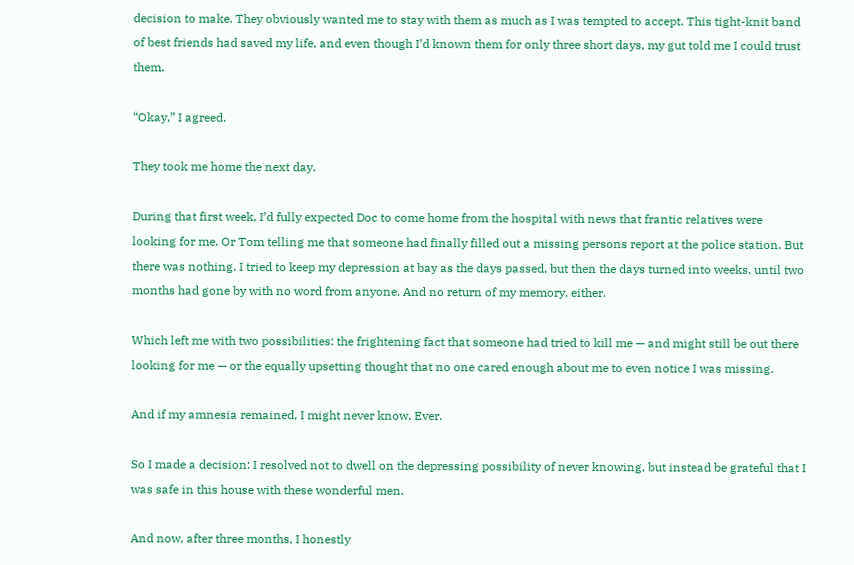decision to make. They obviously wanted me to stay with them as much as I was tempted to accept. This tight-knit band of best friends had saved my life, and even though I’d known them for only three short days, my gut told me I could trust them.

“Okay,” I agreed.

They took me home the next day.

During that first week, I’d fully expected Doc to come home from the hospital with news that frantic relatives were looking for me. Or Tom telling me that someone had finally filled out a missing persons report at the police station. But there was nothing. I tried to keep my depression at bay as the days passed, but then the days turned into weeks, until two months had gone by with no word from anyone. And no return of my memory, either.

Which left me with two possibilities: the frightening fact that someone had tried to kill me — and might still be out there looking for me — or the equally upsetting thought that no one cared enough about me to even notice I was missing.

And if my amnesia remained, I might never know. Ever.

So I made a decision: I resolved not to dwell on the depressing possibility of never knowing, but instead be grateful that I was safe in this house with these wonderful men.

And now, after three months, I honestly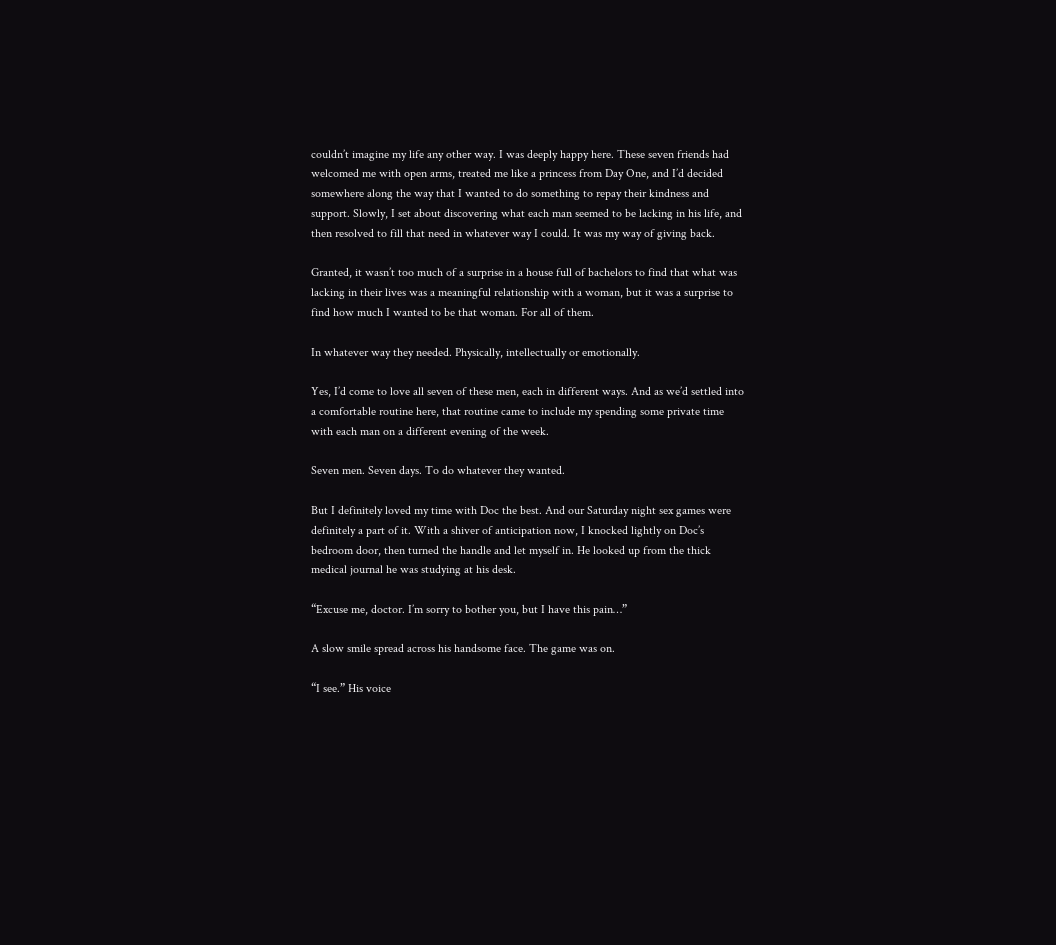couldn’t imagine my life any other way. I was deeply happy here. These seven friends had welcomed me with open arms, treated me like a princess from Day One, and I’d decided somewhere along the way that I wanted to do something to repay their kindness and support. Slowly, I set about discovering what each man seemed to be lacking in his life, and then resolved to fill that need in whatever way I could. It was my way of giving back.

Granted, it wasn’t too much of a surprise in a house full of bachelors to find that what was lacking in their lives was a meaningful relationship with a woman, but it was a surprise to find how much I wanted to be that woman. For all of them.

In whatever way they needed. Physically, intellectually or emotionally.

Yes, I’d come to love all seven of these men, each in different ways. And as we’d settled into a comfortable routine here, that routine came to include my spending some private time with each man on a different evening of the week.

Seven men. Seven days. To do whatever they wanted.

But I definitely loved my time with Doc the best. And our Saturday night sex games were definitely a part of it. With a shiver of anticipation now, I knocked lightly on Doc’s bedroom door, then turned the handle and let myself in. He looked up from the thick medical journal he was studying at his desk.

“Excuse me, doctor. I’m sorry to bother you, but I have this pain…”

A slow smile spread across his handsome face. The game was on.

“I see.” His voice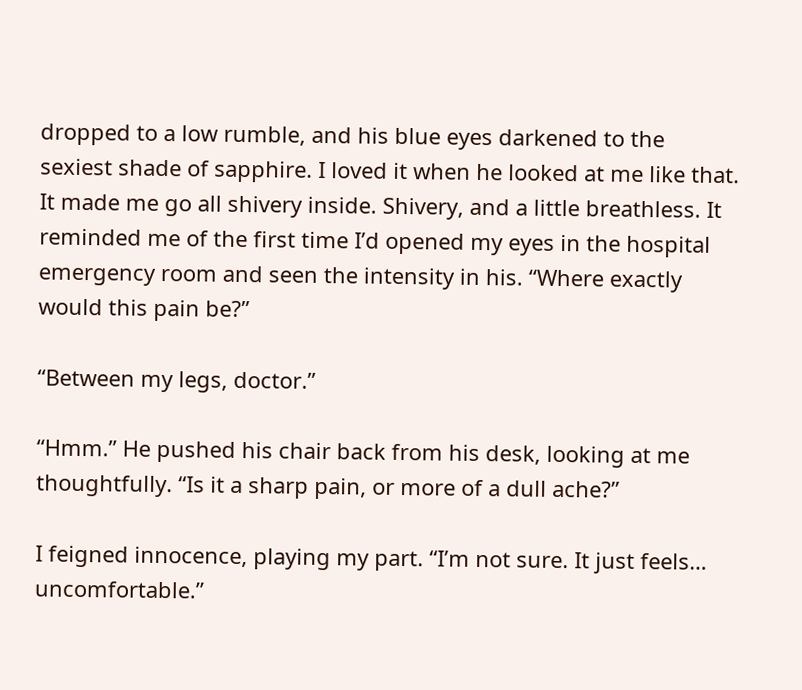dropped to a low rumble, and his blue eyes darkened to the sexiest shade of sapphire. I loved it when he looked at me like that. It made me go all shivery inside. Shivery, and a little breathless. It reminded me of the first time I’d opened my eyes in the hospital emergency room and seen the intensity in his. “Where exactly would this pain be?”

“Between my legs, doctor.”

“Hmm.” He pushed his chair back from his desk, looking at me thoughtfully. “Is it a sharp pain, or more of a dull ache?”

I feigned innocence, playing my part. “I’m not sure. It just feels… uncomfortable.”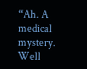“Ah. A medical mystery. Well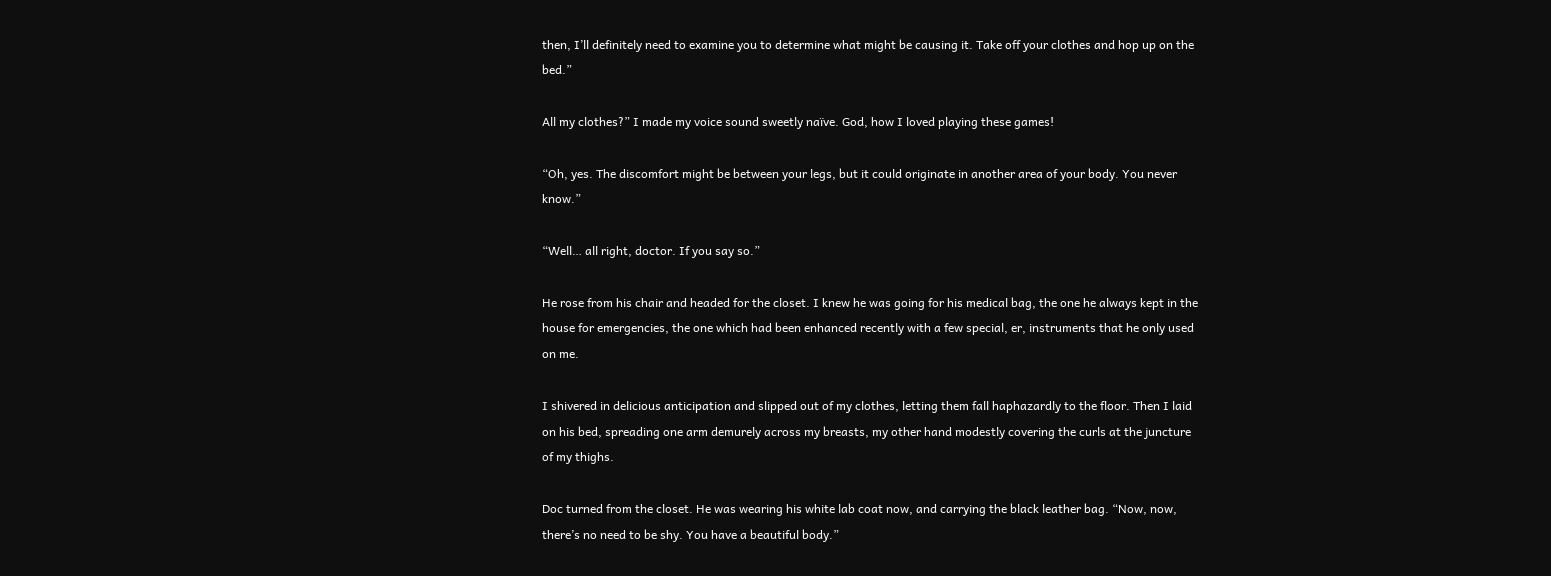then, I’ll definitely need to examine you to determine what might be causing it. Take off your clothes and hop up on the bed.”

All my clothes?” I made my voice sound sweetly naïve. God, how I loved playing these games!

“Oh, yes. The discomfort might be between your legs, but it could originate in another area of your body. You never know.”

“Well… all right, doctor. If you say so.”

He rose from his chair and headed for the closet. I knew he was going for his medical bag, the one he always kept in the house for emergencies, the one which had been enhanced recently with a few special, er, instruments that he only used on me.

I shivered in delicious anticipation and slipped out of my clothes, letting them fall haphazardly to the floor. Then I laid on his bed, spreading one arm demurely across my breasts, my other hand modestly covering the curls at the juncture of my thighs.

Doc turned from the closet. He was wearing his white lab coat now, and carrying the black leather bag. “Now, now, there’s no need to be shy. You have a beautiful body.”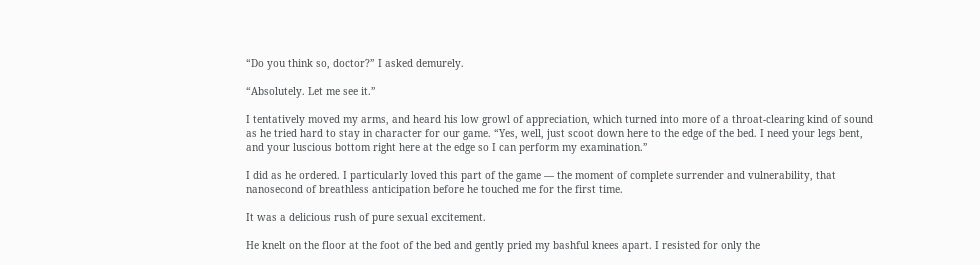“Do you think so, doctor?” I asked demurely.

“Absolutely. Let me see it.”

I tentatively moved my arms, and heard his low growl of appreciation, which turned into more of a throat-clearing kind of sound as he tried hard to stay in character for our game. “Yes, well, just scoot down here to the edge of the bed. I need your legs bent, and your luscious bottom right here at the edge so I can perform my examination.”

I did as he ordered. I particularly loved this part of the game — the moment of complete surrender and vulnerability, that nanosecond of breathless anticipation before he touched me for the first time.

It was a delicious rush of pure sexual excitement.

He knelt on the floor at the foot of the bed and gently pried my bashful knees apart. I resisted for only the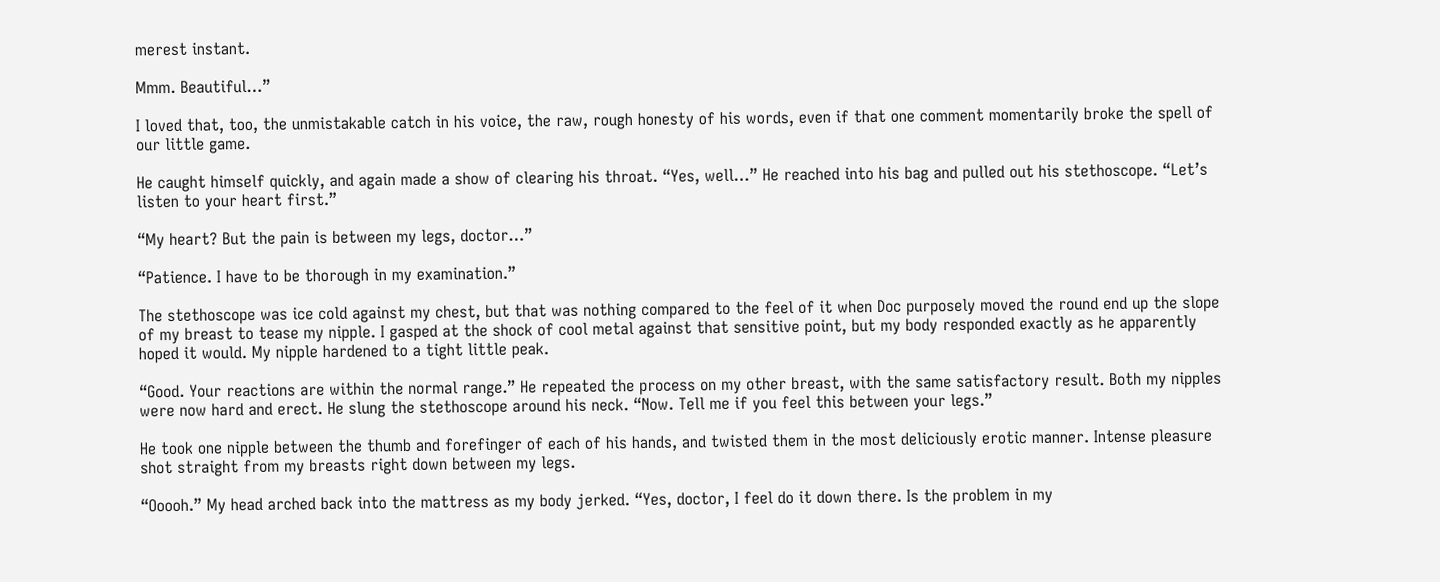merest instant.

Mmm. Beautiful…”

I loved that, too, the unmistakable catch in his voice, the raw, rough honesty of his words, even if that one comment momentarily broke the spell of our little game.

He caught himself quickly, and again made a show of clearing his throat. “Yes, well…” He reached into his bag and pulled out his stethoscope. “Let’s listen to your heart first.”

“My heart? But the pain is between my legs, doctor…”

“Patience. I have to be thorough in my examination.”

The stethoscope was ice cold against my chest, but that was nothing compared to the feel of it when Doc purposely moved the round end up the slope of my breast to tease my nipple. I gasped at the shock of cool metal against that sensitive point, but my body responded exactly as he apparently hoped it would. My nipple hardened to a tight little peak.

“Good. Your reactions are within the normal range.” He repeated the process on my other breast, with the same satisfactory result. Both my nipples were now hard and erect. He slung the stethoscope around his neck. “Now. Tell me if you feel this between your legs.”

He took one nipple between the thumb and forefinger of each of his hands, and twisted them in the most deliciously erotic manner. Intense pleasure shot straight from my breasts right down between my legs.

“Ooooh.” My head arched back into the mattress as my body jerked. “Yes, doctor, I feel do it down there. Is the problem in my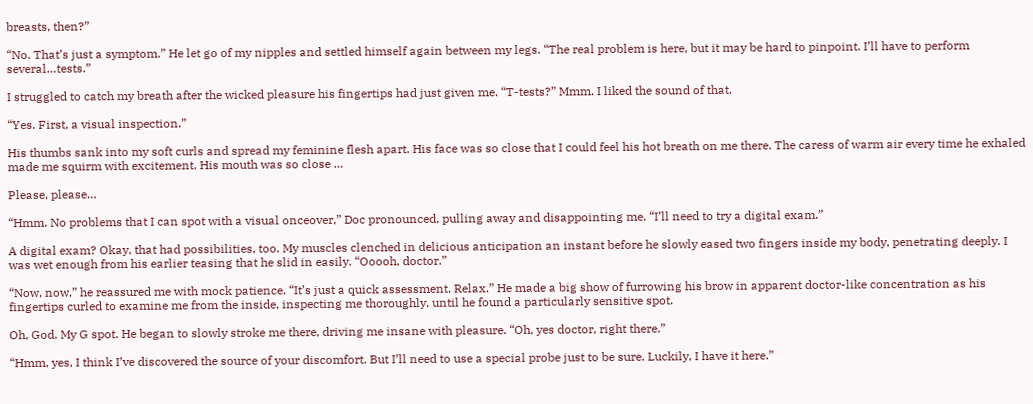breasts, then?”

“No. That’s just a symptom.” He let go of my nipples and settled himself again between my legs. “The real problem is here, but it may be hard to pinpoint. I’ll have to perform several…tests.”

I struggled to catch my breath after the wicked pleasure his fingertips had just given me. “T-tests?” Mmm. I liked the sound of that.

“Yes. First, a visual inspection.”

His thumbs sank into my soft curls and spread my feminine flesh apart. His face was so close that I could feel his hot breath on me there. The caress of warm air every time he exhaled made me squirm with excitement. His mouth was so close …

Please, please…

“Hmm. No problems that I can spot with a visual onceover,” Doc pronounced, pulling away and disappointing me. “I’ll need to try a digital exam.”

A digital exam? Okay, that had possibilities, too. My muscles clenched in delicious anticipation an instant before he slowly eased two fingers inside my body, penetrating deeply. I was wet enough from his earlier teasing that he slid in easily. “Ooooh, doctor.”

“Now, now,” he reassured me with mock patience. “It’s just a quick assessment. Relax.” He made a big show of furrowing his brow in apparent doctor-like concentration as his fingertips curled to examine me from the inside, inspecting me thoroughly, until he found a particularly sensitive spot.

Oh, God. My G spot. He began to slowly stroke me there, driving me insane with pleasure. “Oh, yes doctor, right there.”

“Hmm, yes, I think I’ve discovered the source of your discomfort. But I’ll need to use a special probe just to be sure. Luckily, I have it here.”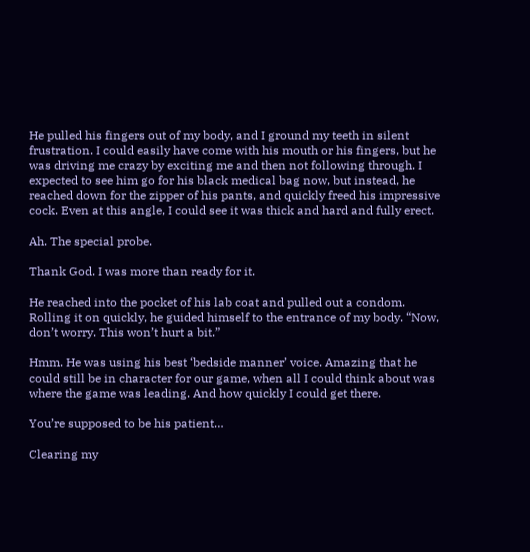He pulled his fingers out of my body, and I ground my teeth in silent frustration. I could easily have come with his mouth or his fingers, but he was driving me crazy by exciting me and then not following through. I expected to see him go for his black medical bag now, but instead, he reached down for the zipper of his pants, and quickly freed his impressive cock. Even at this angle, I could see it was thick and hard and fully erect.

Ah. The special probe.

Thank God. I was more than ready for it.

He reached into the pocket of his lab coat and pulled out a condom. Rolling it on quickly, he guided himself to the entrance of my body. “Now, don’t worry. This won’t hurt a bit.”

Hmm. He was using his best ‘bedside manner’ voice. Amazing that he could still be in character for our game, when all I could think about was where the game was leading. And how quickly I could get there.

You’re supposed to be his patient…

Clearing my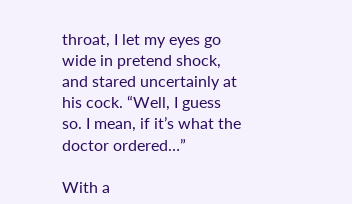throat, I let my eyes go wide in pretend shock, and stared uncertainly at his cock. “Well, I guess so. I mean, if it’s what the doctor ordered…”

With a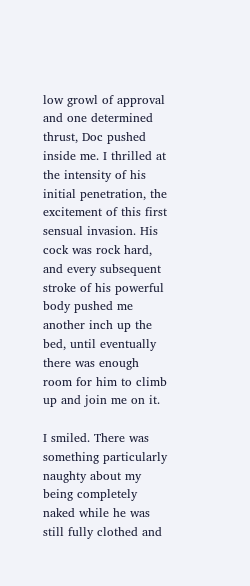low growl of approval and one determined thrust, Doc pushed inside me. I thrilled at the intensity of his initial penetration, the excitement of this first sensual invasion. His cock was rock hard, and every subsequent stroke of his powerful body pushed me another inch up the bed, until eventually there was enough room for him to climb up and join me on it.

I smiled. There was something particularly naughty about my being completely naked while he was still fully clothed and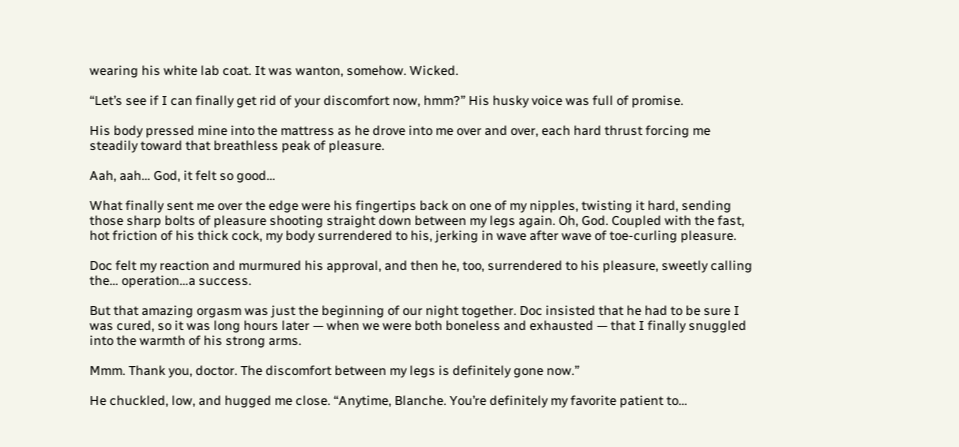wearing his white lab coat. It was wanton, somehow. Wicked.

“Let’s see if I can finally get rid of your discomfort now, hmm?” His husky voice was full of promise.

His body pressed mine into the mattress as he drove into me over and over, each hard thrust forcing me steadily toward that breathless peak of pleasure.

Aah, aah… God, it felt so good…

What finally sent me over the edge were his fingertips back on one of my nipples, twisting it hard, sending those sharp bolts of pleasure shooting straight down between my legs again. Oh, God. Coupled with the fast, hot friction of his thick cock, my body surrendered to his, jerking in wave after wave of toe-curling pleasure.

Doc felt my reaction and murmured his approval, and then he, too, surrendered to his pleasure, sweetly calling the… operation…a success.

But that amazing orgasm was just the beginning of our night together. Doc insisted that he had to be sure I was cured, so it was long hours later — when we were both boneless and exhausted — that I finally snuggled into the warmth of his strong arms.

Mmm. Thank you, doctor. The discomfort between my legs is definitely gone now.”

He chuckled, low, and hugged me close. “Anytime, Blanche. You’re definitely my favorite patient to…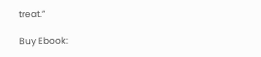treat.”

Buy Ebook: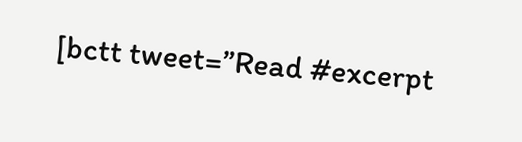[bctt tweet=”Read #excerpt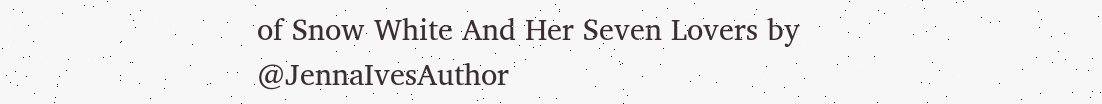of Snow White And Her Seven Lovers by @JennaIvesAuthor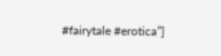#fairytale #erotica”]